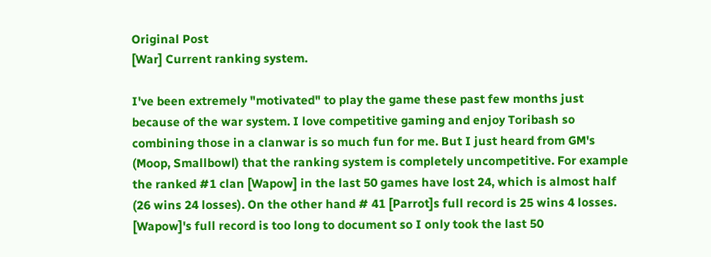Original Post
[War] Current ranking system.

I've been extremely "motivated" to play the game these past few months just because of the war system. I love competitive gaming and enjoy Toribash so combining those in a clanwar is so much fun for me. But I just heard from GM's (Moop, Smallbowl) that the ranking system is completely uncompetitive. For example the ranked #1 clan [Wapow] in the last 50 games have lost 24, which is almost half (26 wins 24 losses). On the other hand # 41 [Parrot]s full record is 25 wins 4 losses. [Wapow]'s full record is too long to document so I only took the last 50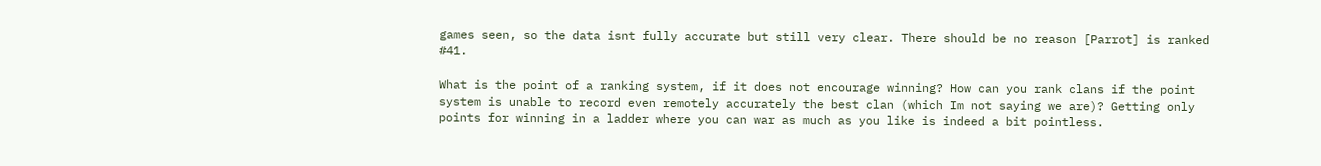games seen, so the data isnt fully accurate but still very clear. There should be no reason [Parrot] is ranked #41.

What is the point of a ranking system, if it does not encourage winning? How can you rank clans if the point system is unable to record even remotely accurately the best clan (which Im not saying we are)? Getting only points for winning in a ladder where you can war as much as you like is indeed a bit pointless.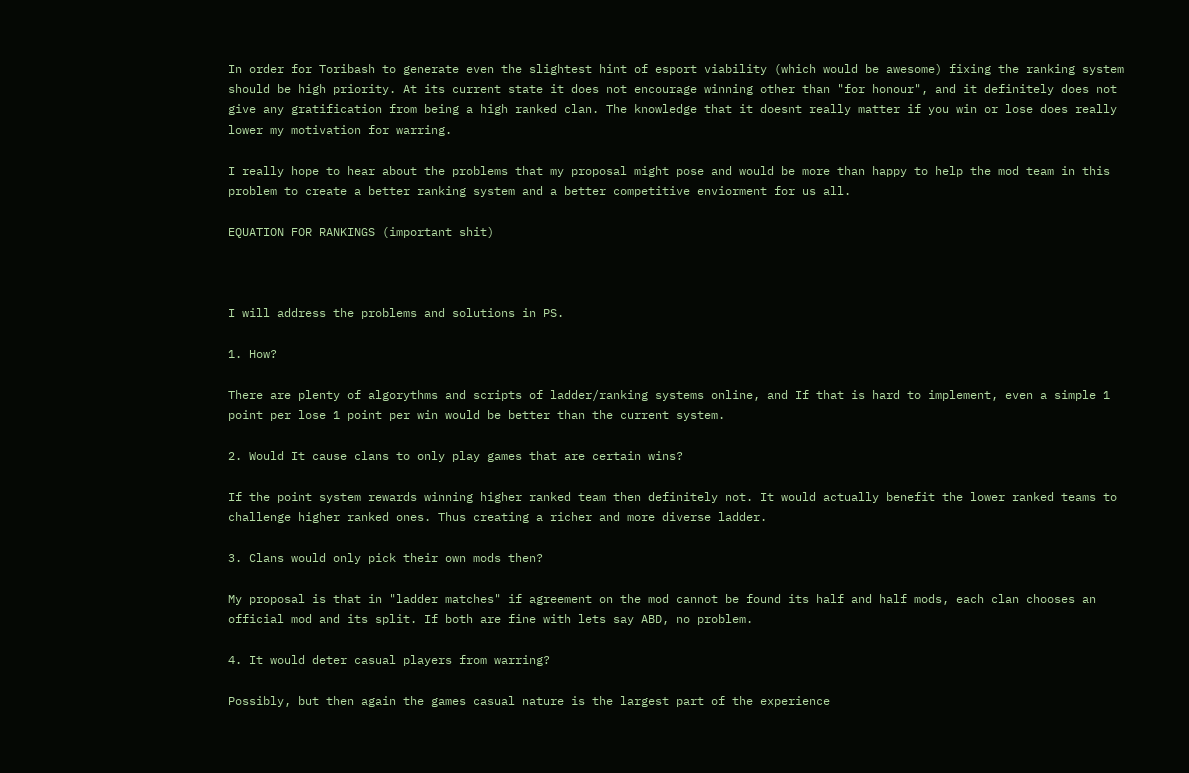In order for Toribash to generate even the slightest hint of esport viability (which would be awesome) fixing the ranking system should be high priority. At its current state it does not encourage winning other than "for honour", and it definitely does not give any gratification from being a high ranked clan. The knowledge that it doesnt really matter if you win or lose does really lower my motivation for warring.

I really hope to hear about the problems that my proposal might pose and would be more than happy to help the mod team in this problem to create a better ranking system and a better competitive enviorment for us all.

EQUATION FOR RANKINGS (important shit)



I will address the problems and solutions in PS.

1. How?

There are plenty of algorythms and scripts of ladder/ranking systems online, and If that is hard to implement, even a simple 1 point per lose 1 point per win would be better than the current system.

2. Would It cause clans to only play games that are certain wins?

If the point system rewards winning higher ranked team then definitely not. It would actually benefit the lower ranked teams to challenge higher ranked ones. Thus creating a richer and more diverse ladder.

3. Clans would only pick their own mods then?

My proposal is that in "ladder matches" if agreement on the mod cannot be found its half and half mods, each clan chooses an official mod and its split. If both are fine with lets say ABD, no problem.

4. It would deter casual players from warring?

Possibly, but then again the games casual nature is the largest part of the experience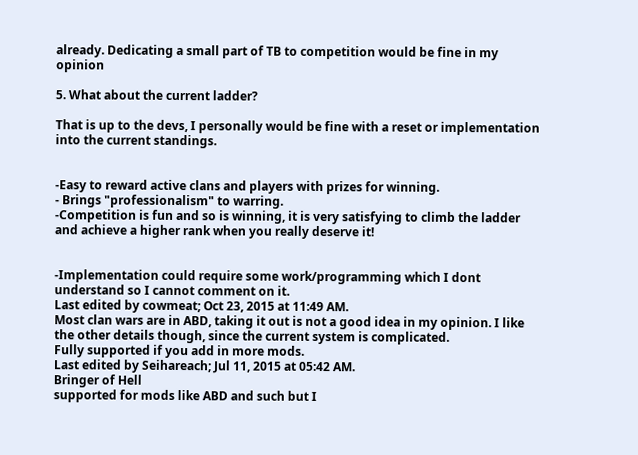already. Dedicating a small part of TB to competition would be fine in my opinion

5. What about the current ladder?

That is up to the devs, I personally would be fine with a reset or implementation into the current standings.


-Easy to reward active clans and players with prizes for winning.
- Brings "professionalism" to warring.
-Competition is fun and so is winning, it is very satisfying to climb the ladder and achieve a higher rank when you really deserve it!


-Implementation could require some work/programming which I dont understand so I cannot comment on it.
Last edited by cowmeat; Oct 23, 2015 at 11:49 AM.
Most clan wars are in ABD, taking it out is not a good idea in my opinion. I like the other details though, since the current system is complicated.
Fully supported if you add in more mods.
Last edited by Seihareach; Jul 11, 2015 at 05:42 AM.
Bringer of Hell
supported for mods like ABD and such but I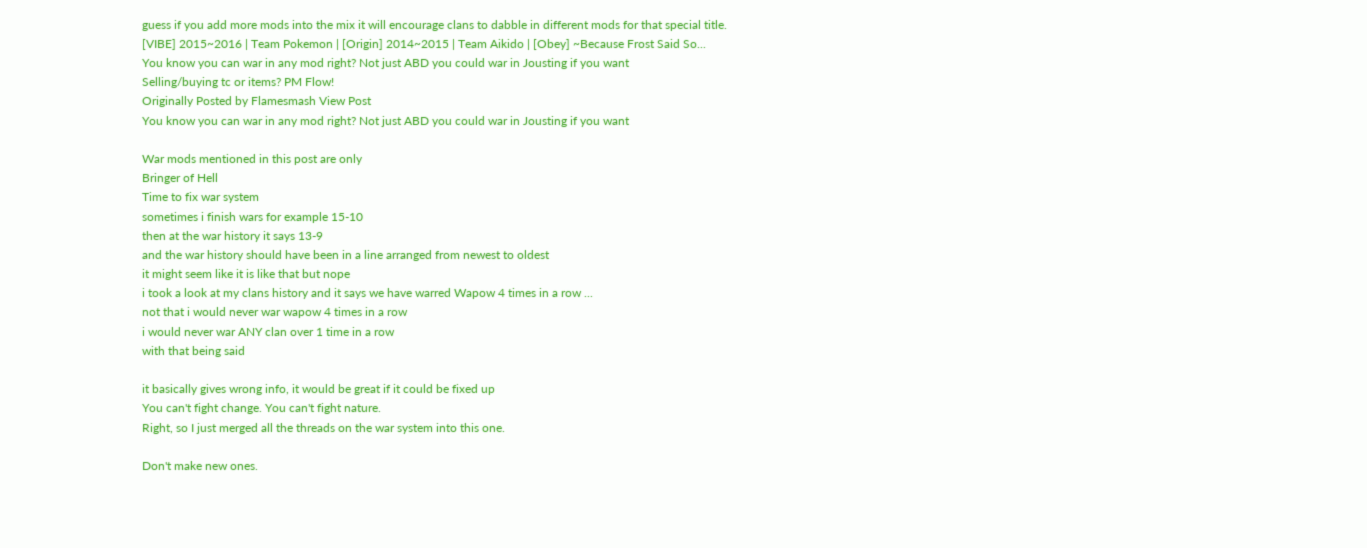guess if you add more mods into the mix it will encourage clans to dabble in different mods for that special title.
[VIBE] 2015~2016 | Team Pokemon | [Origin] 2014~2015 | Team Aikido | [Obey] ~Because Frost Said So...
You know you can war in any mod right? Not just ABD you could war in Jousting if you want
Selling/buying tc or items? PM Flow!
Originally Posted by Flamesmash View Post
You know you can war in any mod right? Not just ABD you could war in Jousting if you want

War mods mentioned in this post are only
Bringer of Hell
Time to fix war system
sometimes i finish wars for example 15-10
then at the war history it says 13-9
and the war history should have been in a line arranged from newest to oldest
it might seem like it is like that but nope
i took a look at my clans history and it says we have warred Wapow 4 times in a row ...
not that i would never war wapow 4 times in a row
i would never war ANY clan over 1 time in a row
with that being said

it basically gives wrong info, it would be great if it could be fixed up
You can't fight change. You can't fight nature.
Right, so I just merged all the threads on the war system into this one.

Don't make new ones.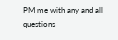PM me with any and all questions